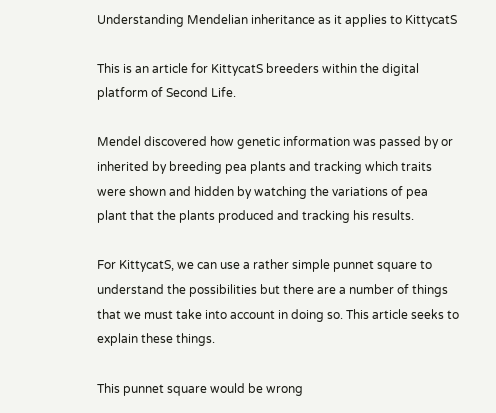Understanding Mendelian inheritance as it applies to KittycatS

This is an article for KittycatS breeders within the digital platform of Second Life.

Mendel discovered how genetic information was passed by or inherited by breeding pea plants and tracking which traits were shown and hidden by watching the variations of pea plant that the plants produced and tracking his results.

For KittycatS, we can use a rather simple punnet square to understand the possibilities but there are a number of things that we must take into account in doing so. This article seeks to explain these things.

This punnet square would be wrong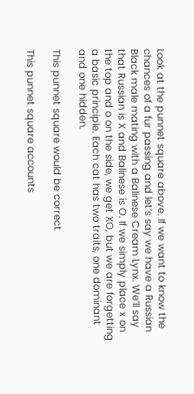Look at the punnet square above. If we want to know the chances of a fur passing and let’s say we have a Russian Black male mating with a Balinese Cream Lynx. We’ll say that Russian is X and Balinese is O. If we simply place x on the top and o on the side, we get XO, but we are forgetting a basic principle. Each cat has two traits, one dominant and one hidden.

This punnet square would be correct

This punnet square accounts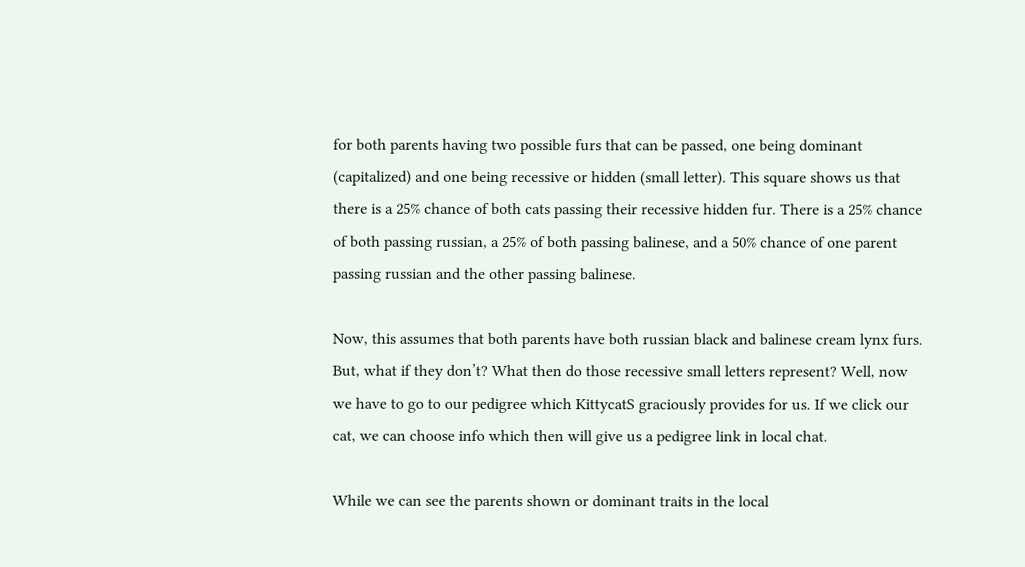for both parents having two possible furs that can be passed, one being dominant (capitalized) and one being recessive or hidden (small letter). This square shows us that there is a 25% chance of both cats passing their recessive hidden fur. There is a 25% chance of both passing russian, a 25% of both passing balinese, and a 50% chance of one parent passing russian and the other passing balinese.

Now, this assumes that both parents have both russian black and balinese cream lynx furs. But, what if they don’t? What then do those recessive small letters represent? Well, now we have to go to our pedigree which KittycatS graciously provides for us. If we click our cat, we can choose info which then will give us a pedigree link in local chat.

While we can see the parents shown or dominant traits in the local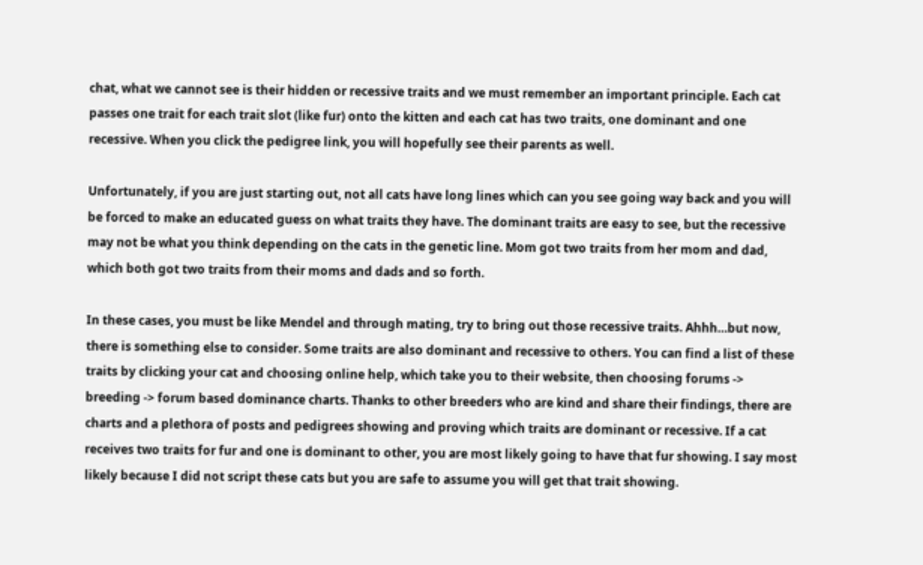chat, what we cannot see is their hidden or recessive traits and we must remember an important principle. Each cat passes one trait for each trait slot (like fur) onto the kitten and each cat has two traits, one dominant and one recessive. When you click the pedigree link, you will hopefully see their parents as well.

Unfortunately, if you are just starting out, not all cats have long lines which can you see going way back and you will be forced to make an educated guess on what traits they have. The dominant traits are easy to see, but the recessive may not be what you think depending on the cats in the genetic line. Mom got two traits from her mom and dad, which both got two traits from their moms and dads and so forth.

In these cases, you must be like Mendel and through mating, try to bring out those recessive traits. Ahhh…but now, there is something else to consider. Some traits are also dominant and recessive to others. You can find a list of these traits by clicking your cat and choosing online help, which take you to their website, then choosing forums -> breeding -> forum based dominance charts. Thanks to other breeders who are kind and share their findings, there are charts and a plethora of posts and pedigrees showing and proving which traits are dominant or recessive. If a cat receives two traits for fur and one is dominant to other, you are most likely going to have that fur showing. I say most likely because I did not script these cats but you are safe to assume you will get that trait showing.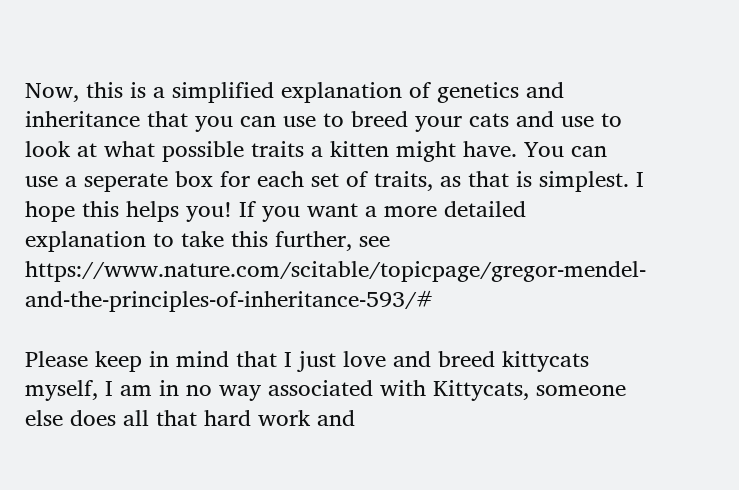Now, this is a simplified explanation of genetics and inheritance that you can use to breed your cats and use to look at what possible traits a kitten might have. You can use a seperate box for each set of traits, as that is simplest. I hope this helps you! If you want a more detailed explanation to take this further, see https://www.nature.com/scitable/topicpage/gregor-mendel-and-the-principles-of-inheritance-593/#

Please keep in mind that I just love and breed kittycats myself, I am in no way associated with Kittycats, someone else does all that hard work and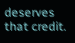deserves that credit.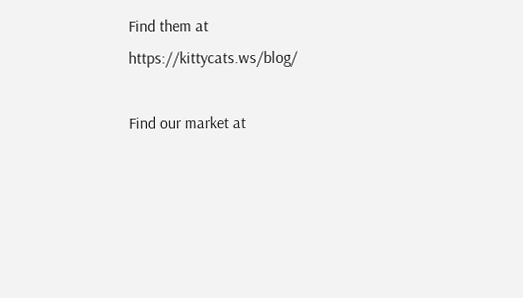Find them at https://kittycats.ws/blog/

Find our market at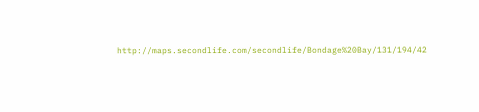http://maps.secondlife.com/secondlife/Bondage%20Bay/131/194/42